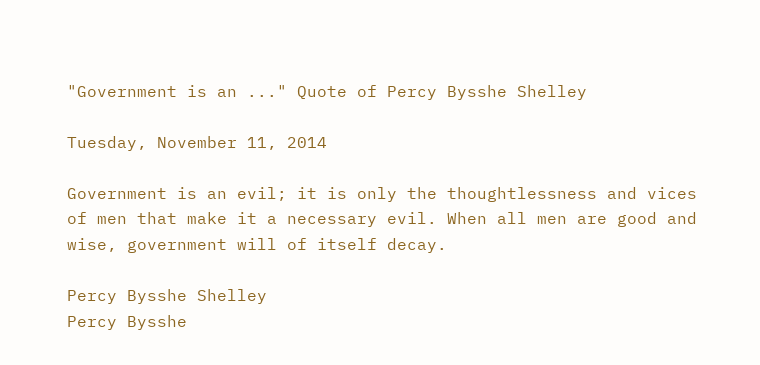"Government is an ..." Quote of Percy Bysshe Shelley

Tuesday, November 11, 2014

Government is an evil; it is only the thoughtlessness and vices of men that make it a necessary evil. When all men are good and wise, government will of itself decay.

Percy Bysshe Shelley
Percy Bysshe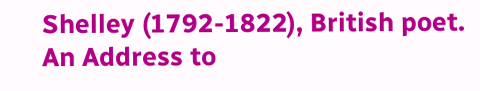Shelley (1792-1822), British poet. An Address to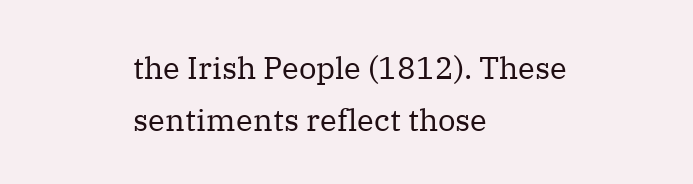the Irish People (1812). These sentiments reflect those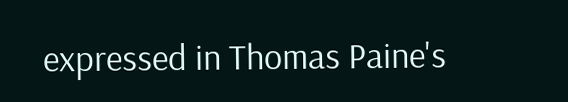expressed in Thomas Paine's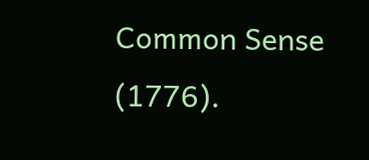Common Sense (1776).